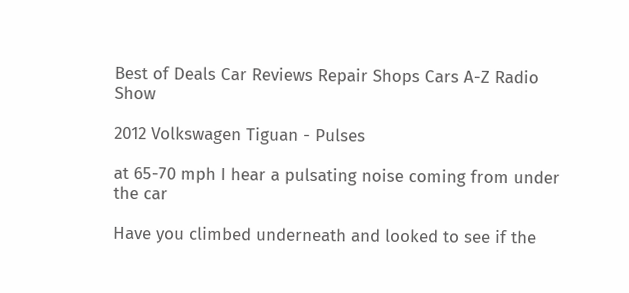Best of Deals Car Reviews Repair Shops Cars A-Z Radio Show

2012 Volkswagen Tiguan - Pulses

at 65-70 mph I hear a pulsating noise coming from under the car

Have you climbed underneath and looked to see if the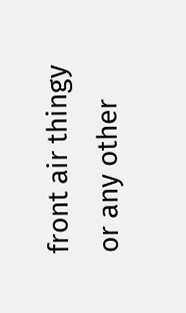front air thingy or any other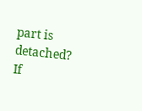part is detached? If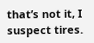that’s not it, I suspect tires.